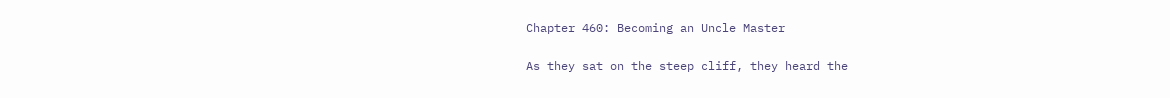Chapter 460: Becoming an Uncle Master

As they sat on the steep cliff, they heard the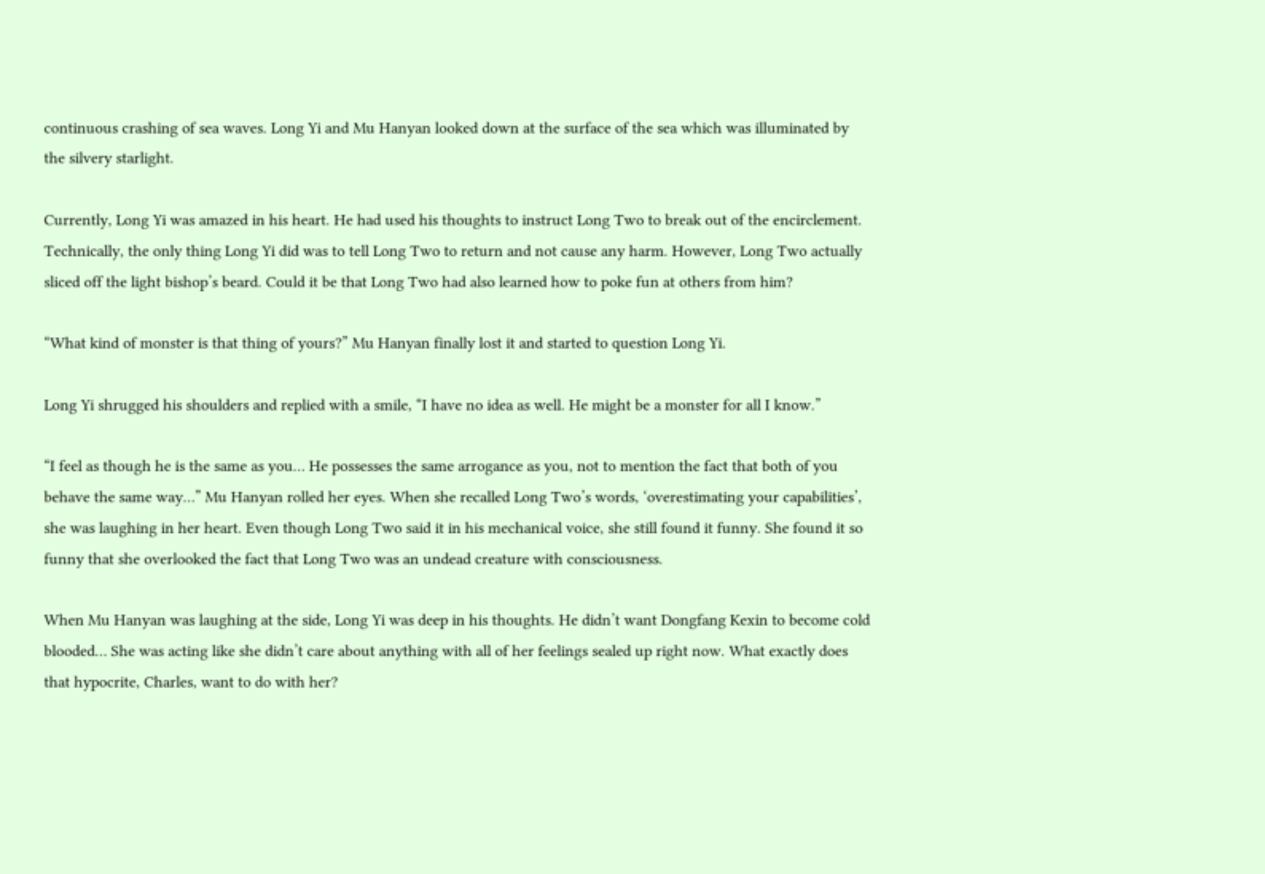continuous crashing of sea waves. Long Yi and Mu Hanyan looked down at the surface of the sea which was illuminated by the silvery starlight.

Currently, Long Yi was amazed in his heart. He had used his thoughts to instruct Long Two to break out of the encirclement. Technically, the only thing Long Yi did was to tell Long Two to return and not cause any harm. However, Long Two actually sliced off the light bishop’s beard. Could it be that Long Two had also learned how to poke fun at others from him?

“What kind of monster is that thing of yours?” Mu Hanyan finally lost it and started to question Long Yi.

Long Yi shrugged his shoulders and replied with a smile, “I have no idea as well. He might be a monster for all I know.”

“I feel as though he is the same as you… He possesses the same arrogance as you, not to mention the fact that both of you behave the same way…” Mu Hanyan rolled her eyes. When she recalled Long Two’s words, ‘overestimating your capabilities’, she was laughing in her heart. Even though Long Two said it in his mechanical voice, she still found it funny. She found it so funny that she overlooked the fact that Long Two was an undead creature with consciousness.

When Mu Hanyan was laughing at the side, Long Yi was deep in his thoughts. He didn’t want Dongfang Kexin to become cold blooded… She was acting like she didn’t care about anything with all of her feelings sealed up right now. What exactly does that hypocrite, Charles, want to do with her?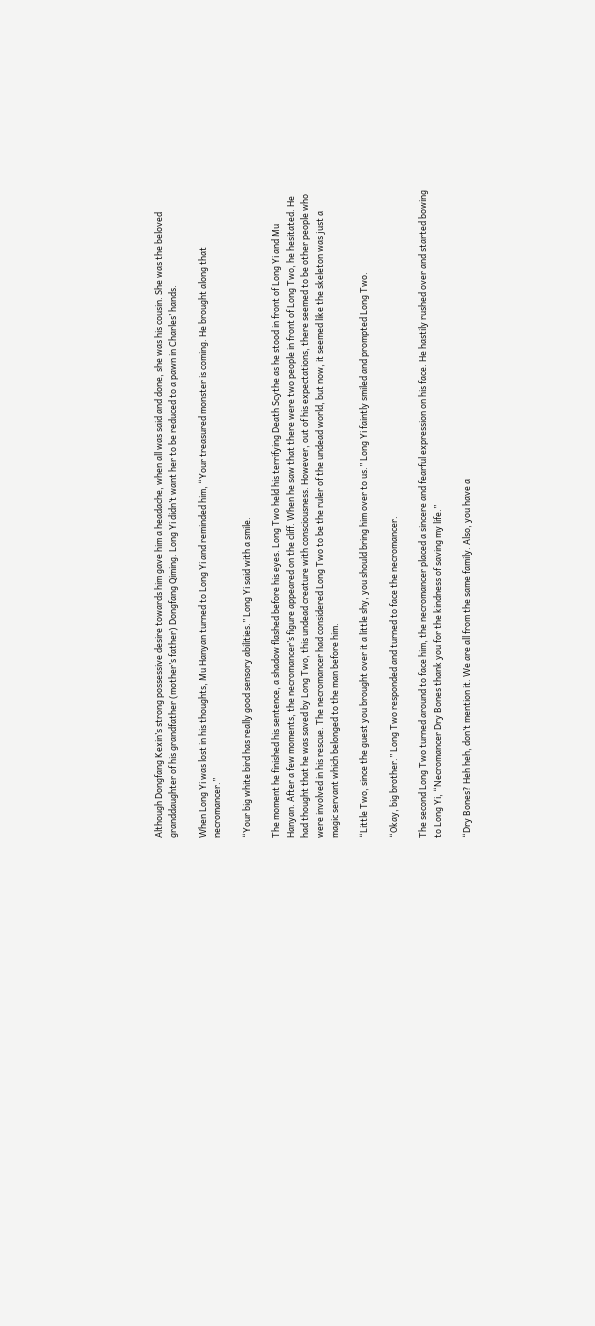Although Dongfang Kexin’s strong possessive desire towards him gave him a headache, when all was said and done, she was his cousin. She was the beloved granddaughter of his grandfather (mother’s father) Dongfang Qiming. Long Yi didn’t want her to be reduced to a pawn in Charles’ hands.

When Long Yi was lost in his thoughts, Mu Hanyan turned to Long Yi and reminded him, “Your treasured monster is coming. He brought along that necromancer.”

“Your big white bird has really good sensory abilities.” Long Yi said with a smile.

The moment he finished his sentence, a shadow flashed before his eyes. Long Two held his terrifying Death Scythe as he stood in front of Long Yi and Mu Hanyan. After a few moments, the necromancer’s figure appeared on the cliff. When he saw that there were two people in front of Long Two, he hesitated. He had thought that he was saved by Long Two, this undead creature with consciousness. However, out of his expectations, there seemed to be other people who were involved in his rescue. The necromancer had considered Long Two to be the ruler of the undead world, but now, it seemed like the skeleton was just a magic servant which belonged to the man before him.

“Little Two, since the guest you brought over it a little shy, you should bring him over to us.” Long Yi faintly smiled and prompted Long Two.

“Okay, big brother.” Long Two responded and turned to face the necromancer.

The second Long Two turned around to face him, the necromancer placed a sincere and fearful expression on his face. He hastily rushed over and started bowing to Long Yi, “Necromancer Dry Bones thank you for the kindness of saving my life.”

“Dry Bones? Heh heh, don’t mention it. We are all from the same family. Also, you have a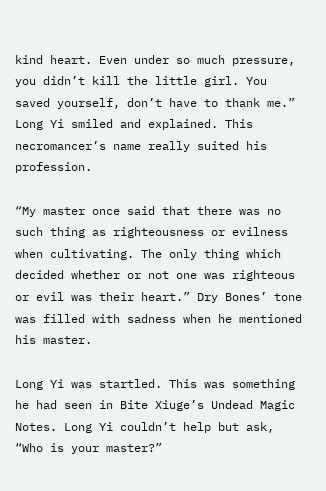kind heart. Even under so much pressure, you didn’t kill the little girl. You saved yourself, don’t have to thank me.” Long Yi smiled and explained. This necromancer’s name really suited his profession.

“My master once said that there was no such thing as righteousness or evilness when cultivating. The only thing which decided whether or not one was righteous or evil was their heart.” Dry Bones’ tone was filled with sadness when he mentioned his master.

Long Yi was startled. This was something he had seen in Bite Xiuge’s Undead Magic Notes. Long Yi couldn’t help but ask, “Who is your master?”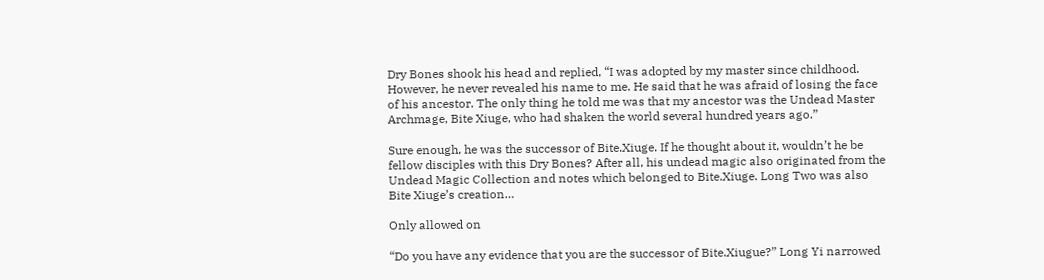Dry Bones shook his head and replied, “I was adopted by my master since childhood. However, he never revealed his name to me. He said that he was afraid of losing the face of his ancestor. The only thing he told me was that my ancestor was the Undead Master Archmage, Bite Xiuge, who had shaken the world several hundred years ago.”

Sure enough, he was the successor of Bite.Xiuge. If he thought about it, wouldn’t he be fellow disciples with this Dry Bones? After all, his undead magic also originated from the Undead Magic Collection and notes which belonged to Bite.Xiuge. Long Two was also Bite Xiuge’s creation…

Only allowed on

“Do you have any evidence that you are the successor of Bite.Xiugue?” Long Yi narrowed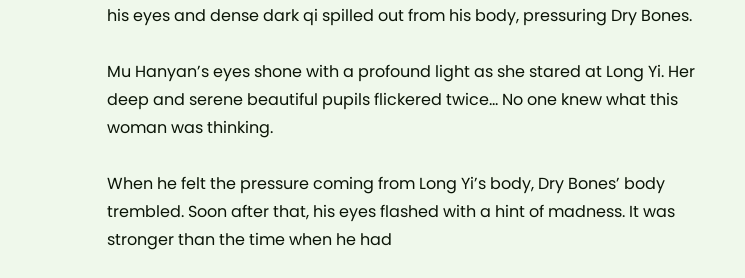his eyes and dense dark qi spilled out from his body, pressuring Dry Bones.

Mu Hanyan’s eyes shone with a profound light as she stared at Long Yi. Her deep and serene beautiful pupils flickered twice… No one knew what this woman was thinking.

When he felt the pressure coming from Long Yi’s body, Dry Bones’ body trembled. Soon after that, his eyes flashed with a hint of madness. It was stronger than the time when he had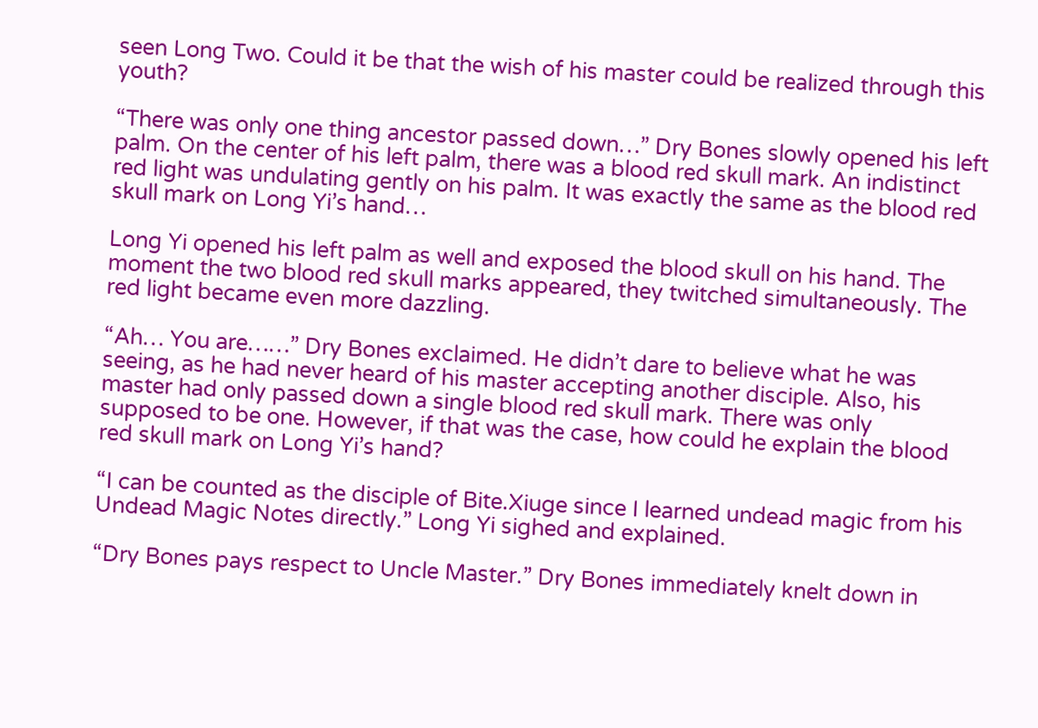seen Long Two. Could it be that the wish of his master could be realized through this youth?

“There was only one thing ancestor passed down…” Dry Bones slowly opened his left palm. On the center of his left palm, there was a blood red skull mark. An indistinct red light was undulating gently on his palm. It was exactly the same as the blood red skull mark on Long Yi’s hand…

Long Yi opened his left palm as well and exposed the blood skull on his hand. The moment the two blood red skull marks appeared, they twitched simultaneously. The red light became even more dazzling.

“Ah… You are……” Dry Bones exclaimed. He didn’t dare to believe what he was seeing, as he had never heard of his master accepting another disciple. Also, his master had only passed down a single blood red skull mark. There was only supposed to be one. However, if that was the case, how could he explain the blood red skull mark on Long Yi’s hand?

“I can be counted as the disciple of Bite.Xiuge since I learned undead magic from his Undead Magic Notes directly.” Long Yi sighed and explained.

“Dry Bones pays respect to Uncle Master.” Dry Bones immediately knelt down in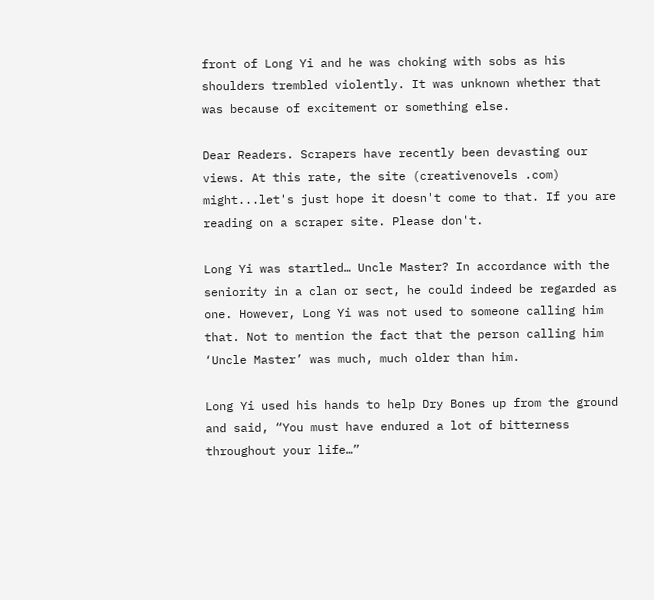front of Long Yi and he was choking with sobs as his shoulders trembled violently. It was unknown whether that was because of excitement or something else.

Dear Readers. Scrapers have recently been devasting our views. At this rate, the site (creativenovels .com) might...let's just hope it doesn't come to that. If you are reading on a scraper site. Please don't.

Long Yi was startled… Uncle Master? In accordance with the seniority in a clan or sect, he could indeed be regarded as one. However, Long Yi was not used to someone calling him that. Not to mention the fact that the person calling him ‘Uncle Master’ was much, much older than him.

Long Yi used his hands to help Dry Bones up from the ground and said, “You must have endured a lot of bitterness throughout your life…”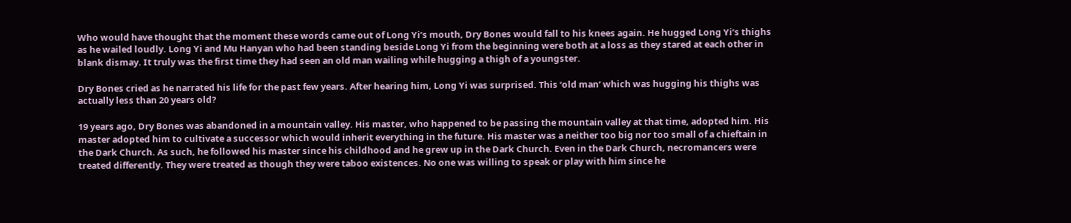Who would have thought that the moment these words came out of Long Yi’s mouth, Dry Bones would fall to his knees again. He hugged Long Yi’s thighs as he wailed loudly. Long Yi and Mu Hanyan who had been standing beside Long Yi from the beginning were both at a loss as they stared at each other in blank dismay. It truly was the first time they had seen an old man wailing while hugging a thigh of a youngster.

Dry Bones cried as he narrated his life for the past few years. After hearing him, Long Yi was surprised. This ‘old man’ which was hugging his thighs was actually less than 20 years old?

19 years ago, Dry Bones was abandoned in a mountain valley. His master, who happened to be passing the mountain valley at that time, adopted him. His master adopted him to cultivate a successor which would inherit everything in the future. His master was a neither too big nor too small of a chieftain in the Dark Church. As such, he followed his master since his childhood and he grew up in the Dark Church. Even in the Dark Church, necromancers were treated differently. They were treated as though they were taboo existences. No one was willing to speak or play with him since he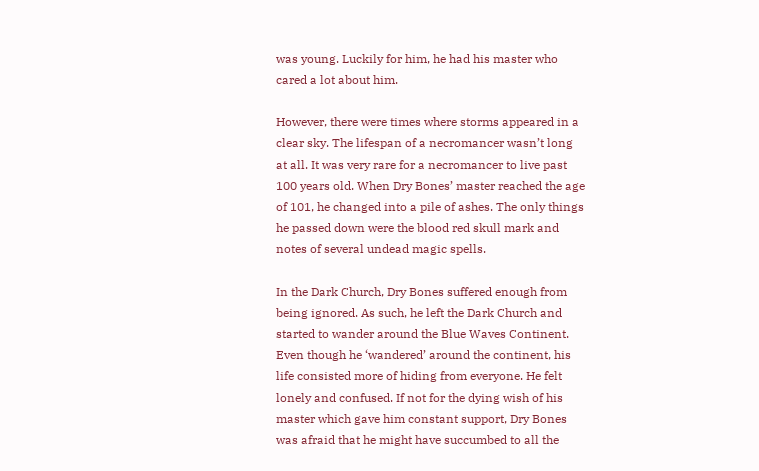was young. Luckily for him, he had his master who cared a lot about him.

However, there were times where storms appeared in a clear sky. The lifespan of a necromancer wasn’t long at all. It was very rare for a necromancer to live past 100 years old. When Dry Bones’ master reached the age of 101, he changed into a pile of ashes. The only things he passed down were the blood red skull mark and notes of several undead magic spells.

In the Dark Church, Dry Bones suffered enough from being ignored. As such, he left the Dark Church and started to wander around the Blue Waves Continent. Even though he ‘wandered’ around the continent, his life consisted more of hiding from everyone. He felt lonely and confused. If not for the dying wish of his master which gave him constant support, Dry Bones was afraid that he might have succumbed to all the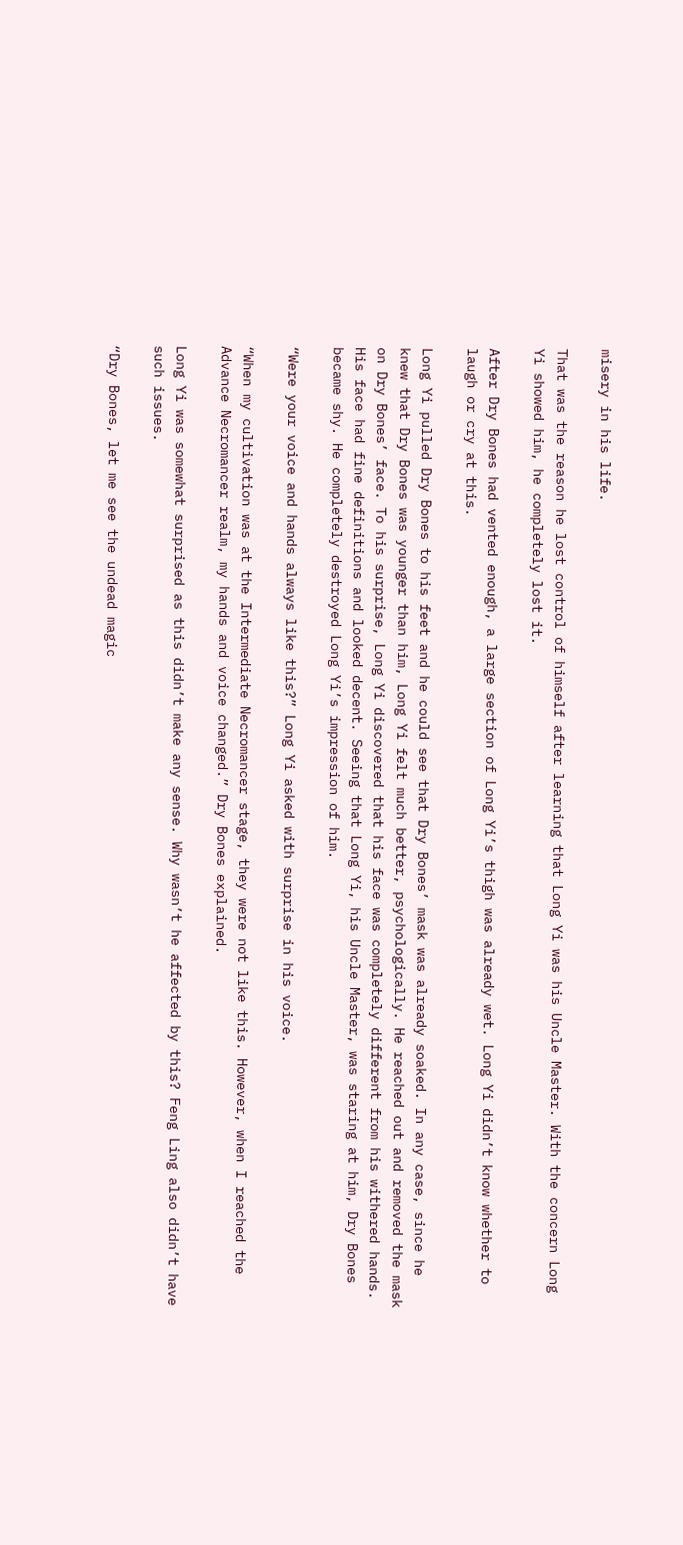misery in his life.

That was the reason he lost control of himself after learning that Long Yi was his Uncle Master. With the concern Long Yi showed him, he completely lost it.

After Dry Bones had vented enough, a large section of Long Yi’s thigh was already wet. Long Yi didn’t know whether to laugh or cry at this.

Long Yi pulled Dry Bones to his feet and he could see that Dry Bones’ mask was already soaked. In any case, since he knew that Dry Bones was younger than him, Long Yi felt much better, psychologically. He reached out and removed the mask on Dry Bones’ face. To his surprise, Long Yi discovered that his face was completely different from his withered hands. His face had fine definitions and looked decent. Seeing that Long Yi, his Uncle Master, was staring at him, Dry Bones became shy. He completely destroyed Long Yi’s impression of him.

“Were your voice and hands always like this?” Long Yi asked with surprise in his voice.

“When my cultivation was at the Intermediate Necromancer stage, they were not like this. However, when I reached the Advance Necromancer realm, my hands and voice changed.” Dry Bones explained.

Long Yi was somewhat surprised as this didn’t make any sense. Why wasn’t he affected by this? Feng Ling also didn’t have such issues.

“Dry Bones, let me see the undead magic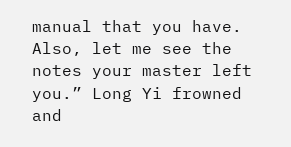manual that you have. Also, let me see the notes your master left you.” Long Yi frowned and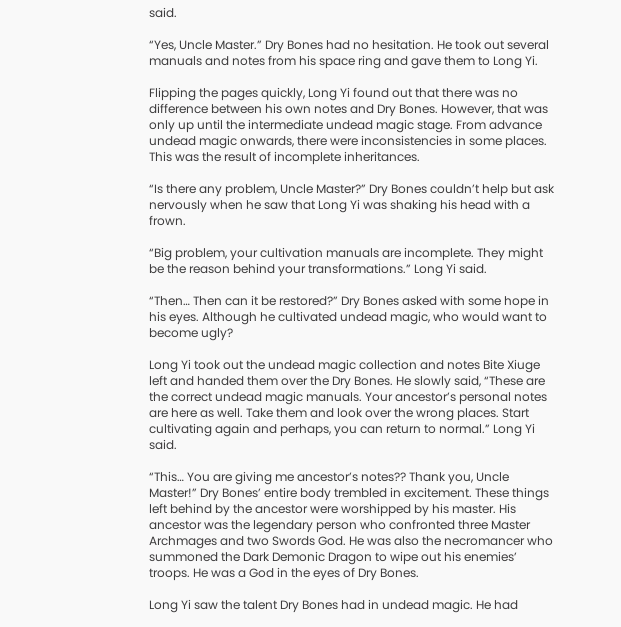said.

“Yes, Uncle Master.” Dry Bones had no hesitation. He took out several manuals and notes from his space ring and gave them to Long Yi.

Flipping the pages quickly, Long Yi found out that there was no difference between his own notes and Dry Bones. However, that was only up until the intermediate undead magic stage. From advance undead magic onwards, there were inconsistencies in some places. This was the result of incomplete inheritances.

“Is there any problem, Uncle Master?” Dry Bones couldn’t help but ask nervously when he saw that Long Yi was shaking his head with a frown.

“Big problem, your cultivation manuals are incomplete. They might be the reason behind your transformations.” Long Yi said.

“Then… Then can it be restored?” Dry Bones asked with some hope in his eyes. Although he cultivated undead magic, who would want to become ugly?

Long Yi took out the undead magic collection and notes Bite Xiuge left and handed them over the Dry Bones. He slowly said, “These are the correct undead magic manuals. Your ancestor’s personal notes are here as well. Take them and look over the wrong places. Start cultivating again and perhaps, you can return to normal.” Long Yi said.

“This… You are giving me ancestor’s notes?? Thank you, Uncle Master!” Dry Bones’ entire body trembled in excitement. These things left behind by the ancestor were worshipped by his master. His ancestor was the legendary person who confronted three Master Archmages and two Swords God. He was also the necromancer who summoned the Dark Demonic Dragon to wipe out his enemies’ troops. He was a God in the eyes of Dry Bones.

Long Yi saw the talent Dry Bones had in undead magic. He had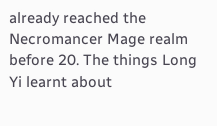already reached the Necromancer Mage realm before 20. The things Long Yi learnt about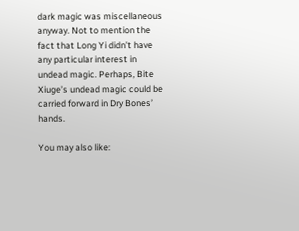dark magic was miscellaneous anyway. Not to mention the fact that Long Yi didn’t have any particular interest in undead magic. Perhaps, Bite Xiuge’s undead magic could be carried forward in Dry Bones’ hands.

You may also like: